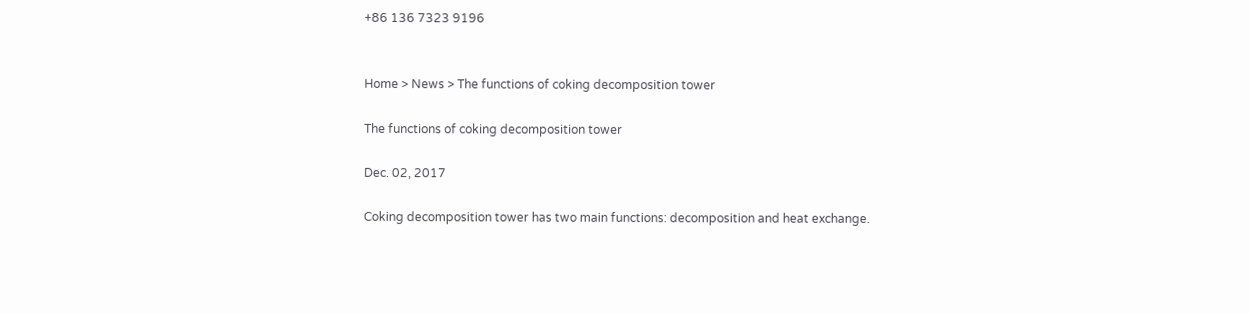+86 136 7323 9196


Home > News > The functions of coking decomposition tower

The functions of coking decomposition tower

Dec. 02, 2017

Coking decomposition tower has two main functions: decomposition and heat exchange.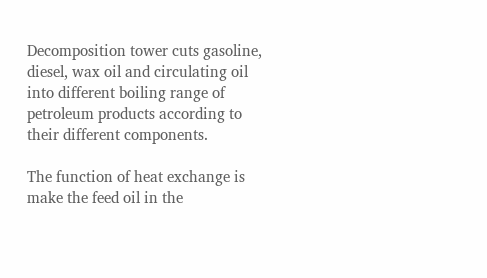Decomposition tower cuts gasoline, diesel, wax oil and circulating oil into different boiling range of petroleum products according to their different components.

The function of heat exchange is make the feed oil in the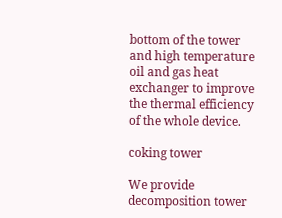bottom of the tower and high temperature oil and gas heat exchanger to improve the thermal efficiency of the whole device.

coking tower

We provide decomposition tower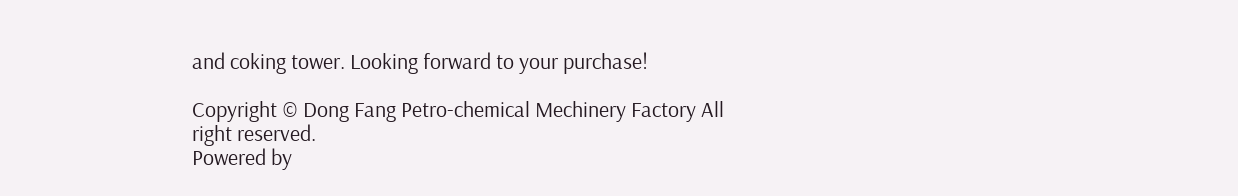and coking tower. Looking forward to your purchase!

Copyright © Dong Fang Petro-chemical Mechinery Factory All right reserved.
Powered by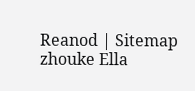Reanod | Sitemap
zhouke Ella